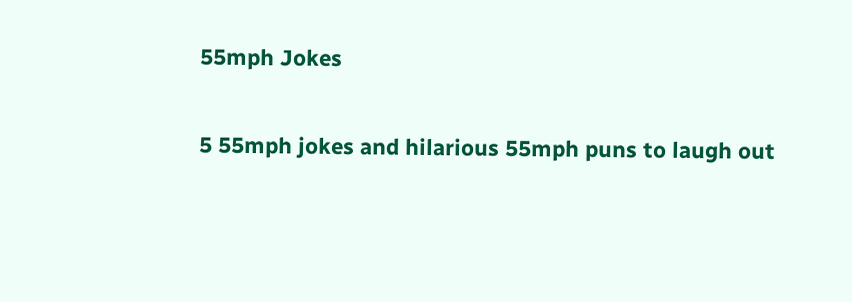55mph Jokes

5 55mph jokes and hilarious 55mph puns to laugh out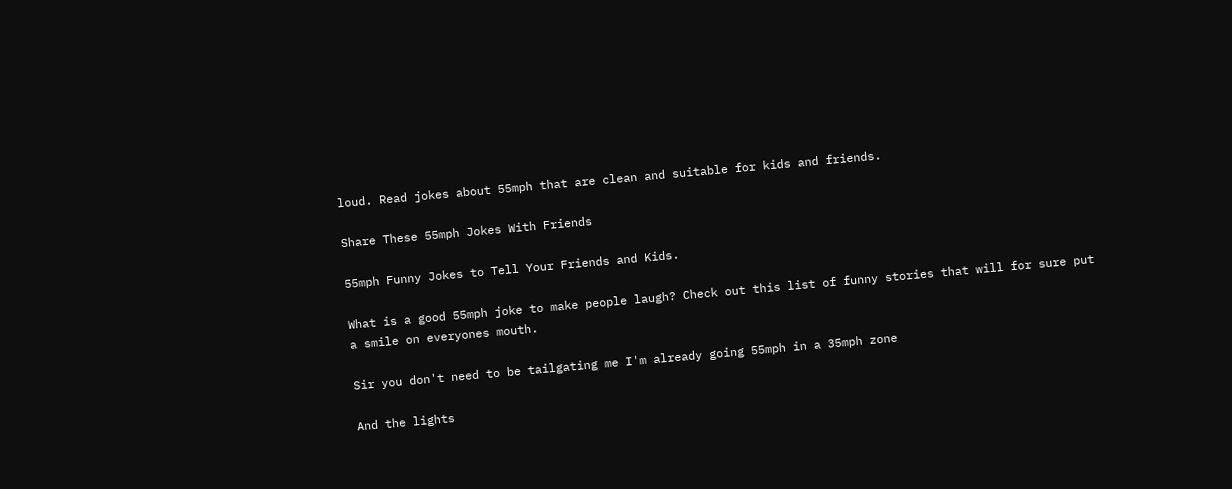loud. Read jokes about 55mph that are clean and suitable for kids and friends.

Share These 55mph Jokes With Friends

55mph Funny Jokes to Tell Your Friends and Kids.

What is a good 55mph joke to make people laugh? Check out this list of funny stories that will for sure put a smile on everyones mouth.

Sir you don't need to be tailgating me I'm already going 55mph in a 35mph zone

And the lights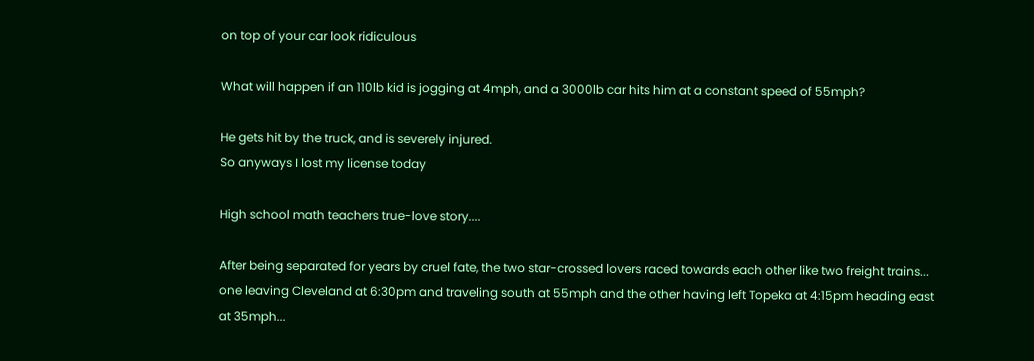on top of your car look ridiculous

What will happen if an 110lb kid is jogging at 4mph, and a 3000lb car hits him at a constant speed of 55mph?

He gets hit by the truck, and is severely injured.
So anyways I lost my license today

High school math teachers true-love story....

After being separated for years by cruel fate, the two star-crossed lovers raced towards each other like two freight trains... one leaving Cleveland at 6:30pm and traveling south at 55mph and the other having left Topeka at 4:15pm heading east at 35mph...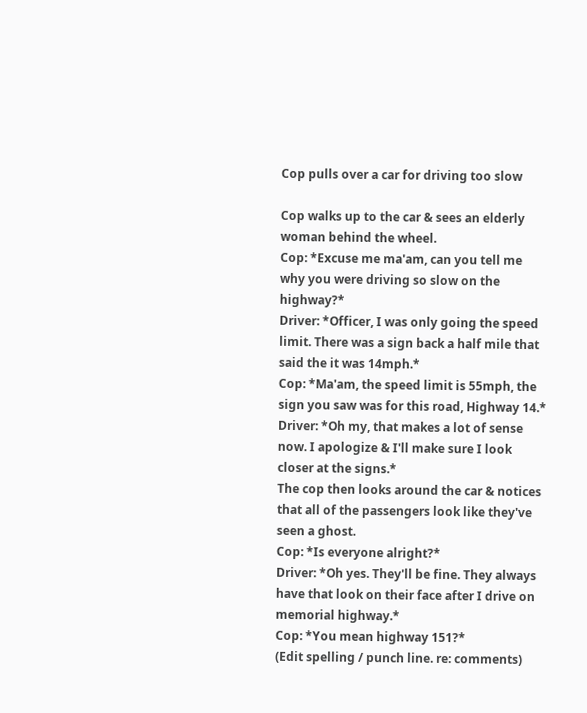Cop pulls over a car for driving too slow

Cop walks up to the car & sees an elderly woman behind the wheel.
Cop: *Excuse me ma'am, can you tell me why you were driving so slow on the highway?*
Driver: *Officer, I was only going the speed limit. There was a sign back a half mile that said the it was 14mph.*
Cop: *Ma'am, the speed limit is 55mph, the sign you saw was for this road, Highway 14.*
Driver: *Oh my, that makes a lot of sense now. I apologize & I'll make sure I look closer at the signs.*
The cop then looks around the car & notices that all of the passengers look like they've seen a ghost.
Cop: *Is everyone alright?*
Driver: *Oh yes. They'll be fine. They always have that look on their face after I drive on memorial highway.*
Cop: *You mean highway 151?*
(Edit spelling / punch line. re: comments)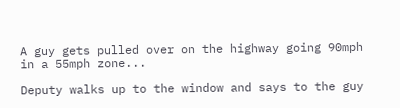A guy gets pulled over on the highway going 90mph in a 55mph zone...

Deputy walks up to the window and says to the guy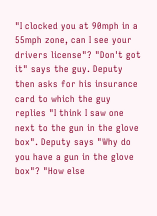"I clocked you at 90mph in a 55mph zone, can I see your drivers license"? "Don't got it" says the guy. Deputy then asks for his insurance card to which the guy replies "I think I saw one next to the gun in the glove box". Deputy says "Why do you have a gun in the glove box"? "How else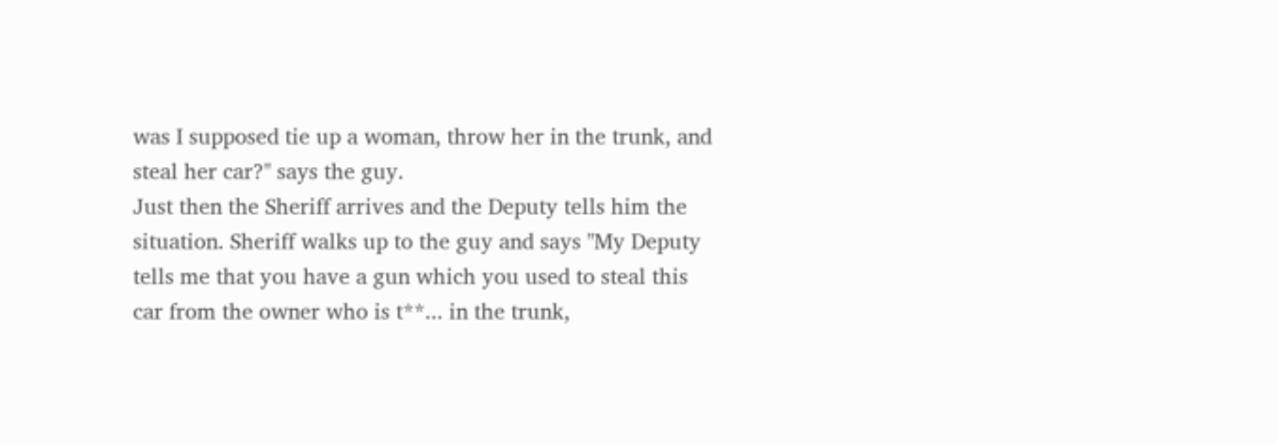was I supposed tie up a woman, throw her in the trunk, and steal her car?" says the guy.
Just then the Sheriff arrives and the Deputy tells him the situation. Sheriff walks up to the guy and says "My Deputy tells me that you have a gun which you used to steal this car from the owner who is t**... in the trunk,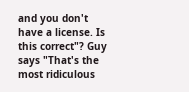and you don't have a license. Is this correct"? Guy says "That's the most ridiculous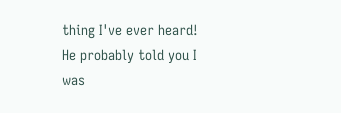thing I've ever heard! He probably told you I was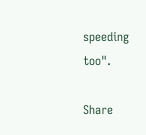speeding too".

Share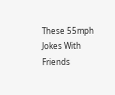These 55mph Jokes With Friends